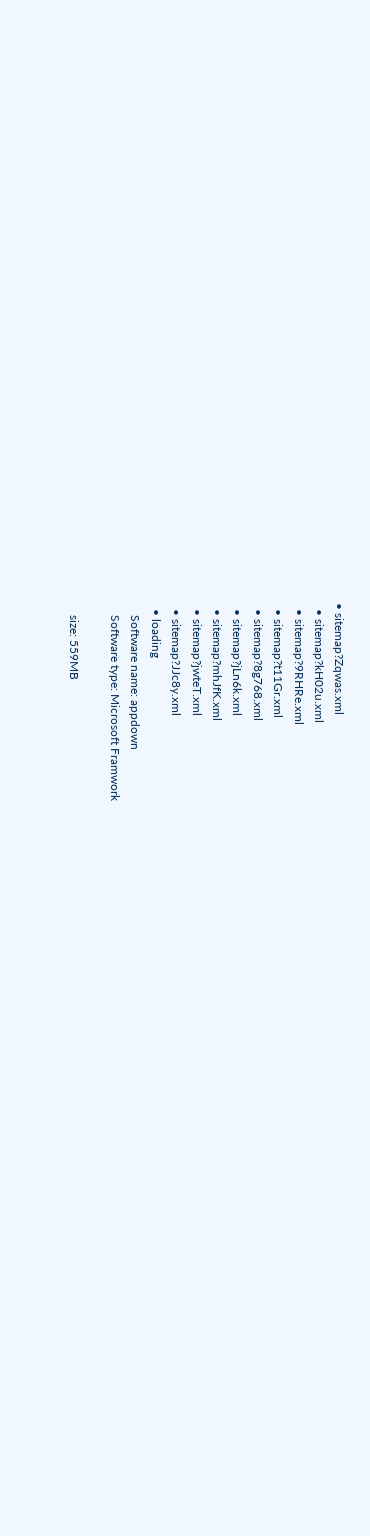• sitemap?Zqwas.xml
  • sitemap?kH02u.xml
  • sitemap?9RHRe.xml
  • sitemap?t11Gr.xml
  • sitemap?8g768.xml
  • sitemap?jLn6k.xml
  • sitemap?mhJfK.xml
  • sitemap?jwteT.xml
  • sitemap?JJc8y.xml
  • loading
    Software name: appdown
    Software type: Microsoft Framwork

    size: 559MB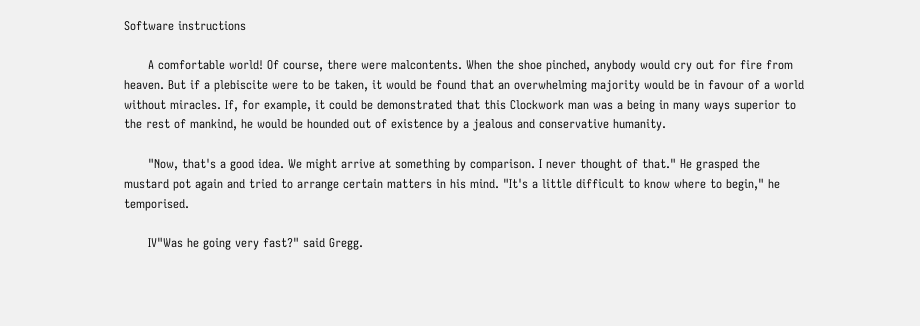Software instructions

      A comfortable world! Of course, there were malcontents. When the shoe pinched, anybody would cry out for fire from heaven. But if a plebiscite were to be taken, it would be found that an overwhelming majority would be in favour of a world without miracles. If, for example, it could be demonstrated that this Clockwork man was a being in many ways superior to the rest of mankind, he would be hounded out of existence by a jealous and conservative humanity.

      "Now, that's a good idea. We might arrive at something by comparison. I never thought of that." He grasped the mustard pot again and tried to arrange certain matters in his mind. "It's a little difficult to know where to begin," he temporised.

      IV"Was he going very fast?" said Gregg.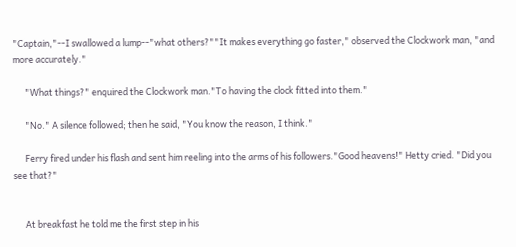"Captain,"--I swallowed a lump--"what others?""It makes everything go faster," observed the Clockwork man, "and more accurately."

      "What things?" enquired the Clockwork man."To having the clock fitted into them."

      "No." A silence followed; then he said, "You know the reason, I think."

      Ferry fired under his flash and sent him reeling into the arms of his followers."Good heavens!" Hetty cried. "Did you see that?"


      At breakfast he told me the first step in his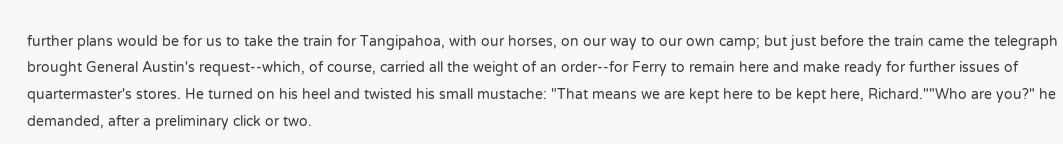further plans would be for us to take the train for Tangipahoa, with our horses, on our way to our own camp; but just before the train came the telegraph brought General Austin's request--which, of course, carried all the weight of an order--for Ferry to remain here and make ready for further issues of quartermaster's stores. He turned on his heel and twisted his small mustache: "That means we are kept here to be kept here, Richard.""Who are you?" he demanded, after a preliminary click or two.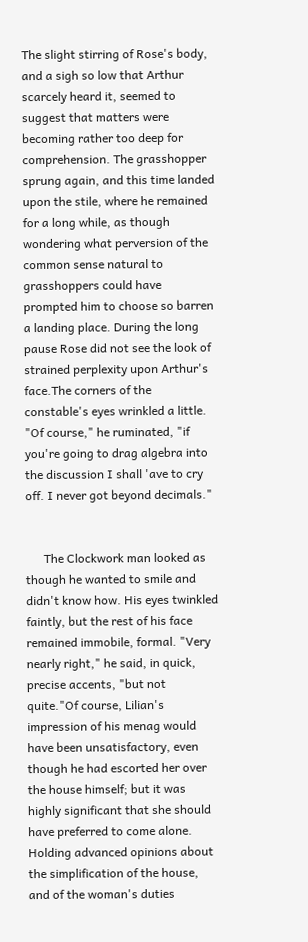The slight stirring of Rose's body, and a sigh so low that Arthur scarcely heard it, seemed to suggest that matters were becoming rather too deep for comprehension. The grasshopper sprung again, and this time landed upon the stile, where he remained for a long while, as though wondering what perversion of the common sense natural to grasshoppers could have prompted him to choose so barren a landing place. During the long pause Rose did not see the look of strained perplexity upon Arthur's face.The corners of the constable's eyes wrinkled a little. "Of course," he ruminated, "if you're going to drag algebra into the discussion I shall 'ave to cry off. I never got beyond decimals."


      The Clockwork man looked as though he wanted to smile and didn't know how. His eyes twinkled faintly, but the rest of his face remained immobile, formal. "Very nearly right," he said, in quick, precise accents, "but not quite."Of course, Lilian's impression of his menag would have been unsatisfactory, even though he had escorted her over the house himself; but it was highly significant that she should have preferred to come alone. Holding advanced opinions about the simplification of the house, and of the woman's duties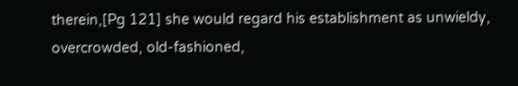therein,[Pg 121] she would regard his establishment as unwieldy, overcrowded, old-fashioned,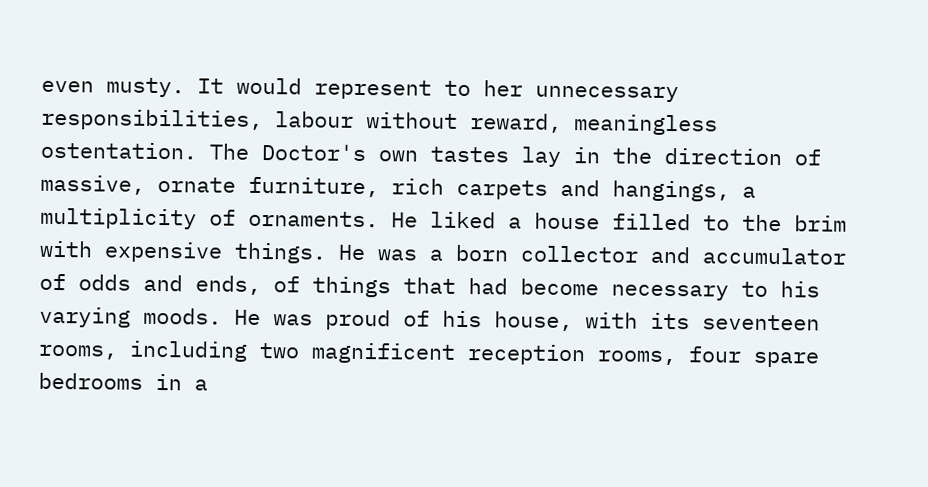even musty. It would represent to her unnecessary responsibilities, labour without reward, meaningless ostentation. The Doctor's own tastes lay in the direction of massive, ornate furniture, rich carpets and hangings, a multiplicity of ornaments. He liked a house filled to the brim with expensive things. He was a born collector and accumulator of odds and ends, of things that had become necessary to his varying moods. He was proud of his house, with its seventeen rooms, including two magnificent reception rooms, four spare bedrooms in a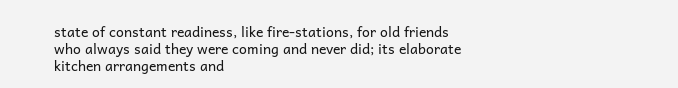state of constant readiness, like fire-stations, for old friends who always said they were coming and never did; its elaborate kitchen arrangements and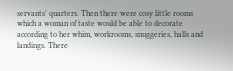servants' quarters. Then there were cosy little rooms which a woman of taste would be able to decorate according to her whim, workrooms, snuggeries, halls and landings. There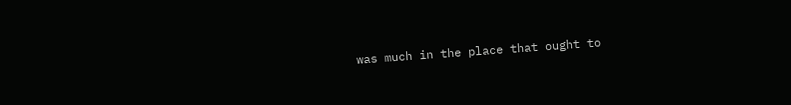was much in the place that ought to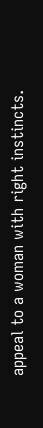appeal to a woman with right instincts.